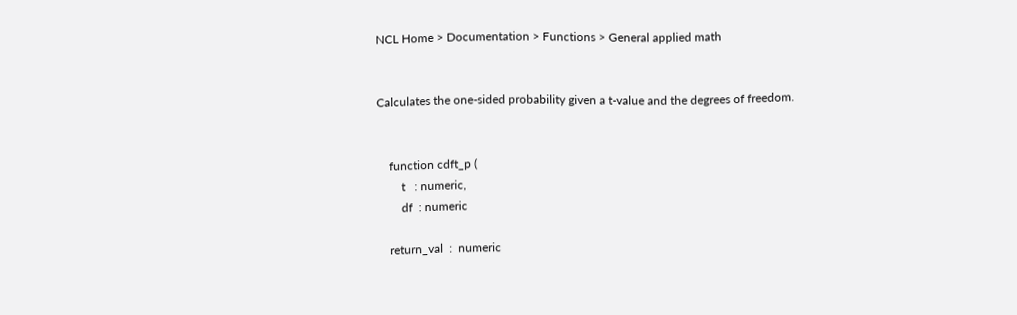NCL Home > Documentation > Functions > General applied math


Calculates the one-sided probability given a t-value and the degrees of freedom.


    function cdft_p (
        t   : numeric,
        df  : numeric

    return_val  :  numeric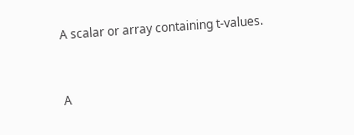A scalar or array containing t-values.


A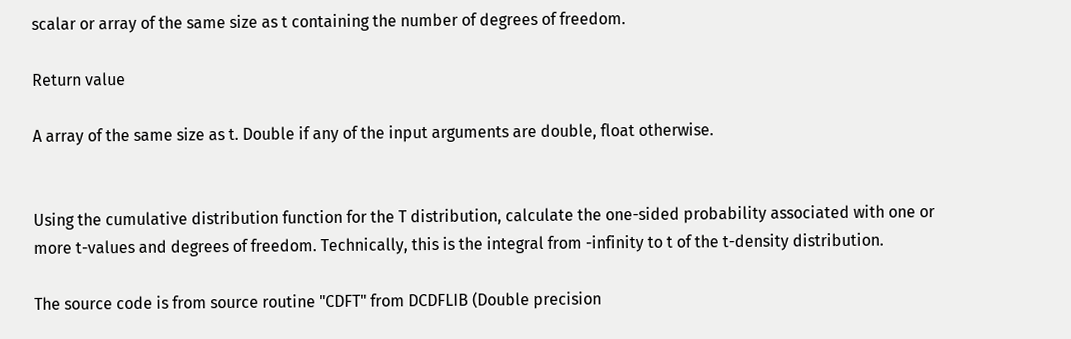scalar or array of the same size as t containing the number of degrees of freedom.

Return value

A array of the same size as t. Double if any of the input arguments are double, float otherwise.


Using the cumulative distribution function for the T distribution, calculate the one-sided probability associated with one or more t-values and degrees of freedom. Technically, this is the integral from -infinity to t of the t-density distribution.

The source code is from source routine "CDFT" from DCDFLIB (Double precision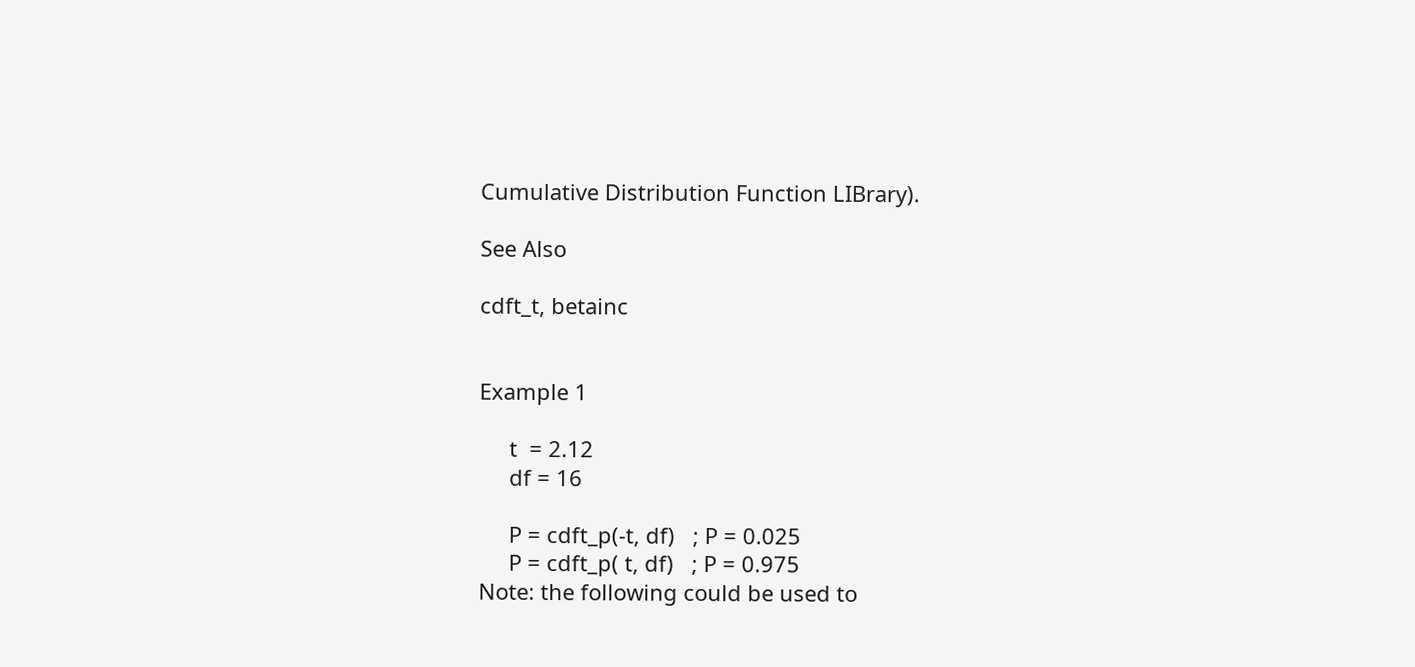Cumulative Distribution Function LIBrary).

See Also

cdft_t, betainc


Example 1

     t  = 2.12
     df = 16

     P = cdft_p(-t, df)   ; P = 0.025
     P = cdft_p( t, df)   ; P = 0.975
Note: the following could be used to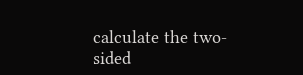calculate the two-sided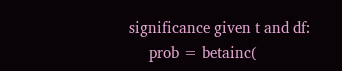significance given t and df:
     prob = betainc(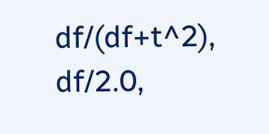df/(df+t^2), df/2.0,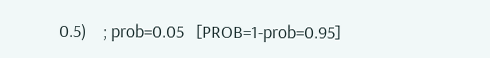0.5)    ; prob=0.05   [PROB=1-prob=0.95]